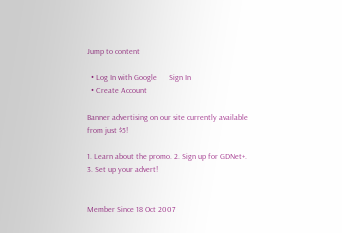Jump to content

  • Log In with Google      Sign In
  • Create Account

Banner advertising on our site currently available from just $5!

1. Learn about the promo. 2. Sign up for GDNet+. 3. Set up your advert!


Member Since 18 Oct 2007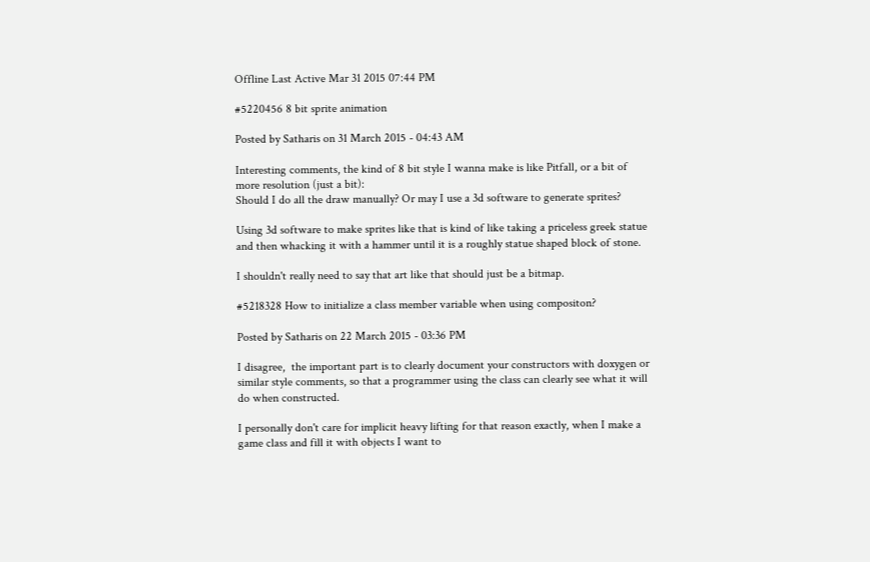Offline Last Active Mar 31 2015 07:44 PM

#5220456 8 bit sprite animation

Posted by Satharis on 31 March 2015 - 04:43 AM

Interesting comments, the kind of 8 bit style I wanna make is like Pitfall, or a bit of more resolution (just a bit):
Should I do all the draw manually? Or may I use a 3d software to generate sprites?

Using 3d software to make sprites like that is kind of like taking a priceless greek statue and then whacking it with a hammer until it is a roughly statue shaped block of stone.

I shouldn't really need to say that art like that should just be a bitmap.

#5218328 How to initialize a class member variable when using compositon?

Posted by Satharis on 22 March 2015 - 03:36 PM

I disagree,  the important part is to clearly document your constructors with doxygen or similar style comments, so that a programmer using the class can clearly see what it will do when constructed.

I personally don't care for implicit heavy lifting for that reason exactly, when I make a game class and fill it with objects I want to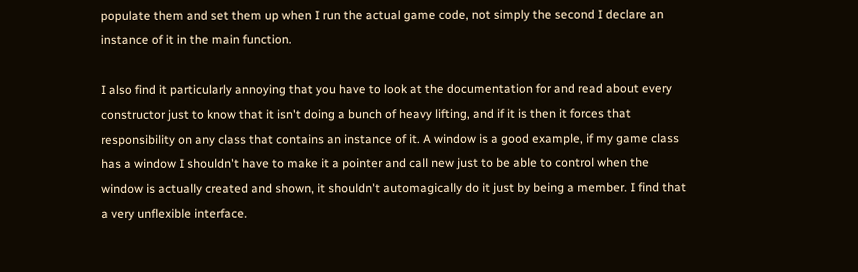populate them and set them up when I run the actual game code, not simply the second I declare an instance of it in the main function.

I also find it particularly annoying that you have to look at the documentation for and read about every constructor just to know that it isn't doing a bunch of heavy lifting, and if it is then it forces that responsibility on any class that contains an instance of it. A window is a good example, if my game class has a window I shouldn't have to make it a pointer and call new just to be able to control when the window is actually created and shown, it shouldn't automagically do it just by being a member. I find that a very unflexible interface.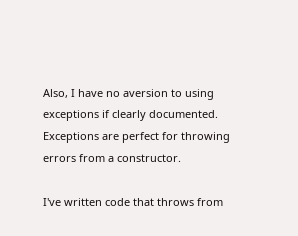Also, I have no aversion to using exceptions if clearly documented. Exceptions are perfect for throwing errors from a constructor.

I've written code that throws from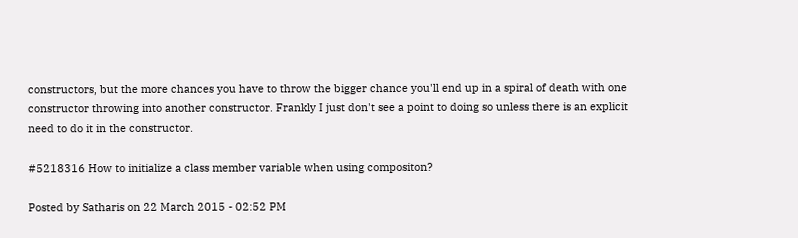constructors, but the more chances you have to throw the bigger chance you'll end up in a spiral of death with one constructor throwing into another constructor. Frankly I just don't see a point to doing so unless there is an explicit need to do it in the constructor.

#5218316 How to initialize a class member variable when using compositon?

Posted by Satharis on 22 March 2015 - 02:52 PM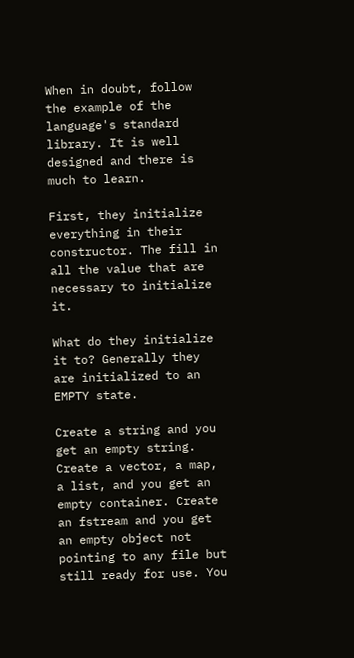When in doubt, follow the example of the language's standard library. It is well designed and there is much to learn.

First, they initialize everything in their constructor. The fill in all the value that are necessary to initialize it.

What do they initialize it to? Generally they are initialized to an EMPTY state.

Create a string and you get an empty string. Create a vector, a map, a list, and you get an empty container. Create an fstream and you get an empty object not pointing to any file but still ready for use. You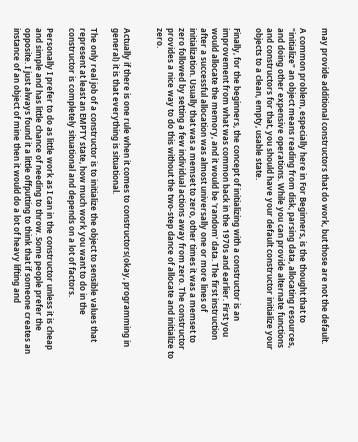may provide additional constructors that do work, but those are not the default.

A common problem, especially here in For Beginners, is the thought that to "initialize" an object means reading from disk, parsing data, allocating resources, and doing other expensive operations. While you can provide alternate functions and constructors for that, you should have your default constructor initialize your objects to a clean, empty, usable state.

Finally, for the beginners, the concept of initializing with a constructor is an improvement from what was common back in the 1970s and earlier. First you would allocate the memory, and it would be 'random' data. The first instruction after a successful allocation was almost universally one or more lines of initialization. Usually that was a memset to zero, other times it was a memset to zero followed by setting a few individual actions away from zero. The constructor provides a nice way to do this without the two-step dance of allocate and initialize to zero.


Actually if there is one rule when it comes to constructors(okay, programming in general) it is that everything is situational.

The only real job of a constructor is to initialize the object to sensible values that represent at least an EMPTY state, how much work you want to do in the constructor is completely situational and depends on a lot of factors.

Personally I prefer to do as little work as I can in the constructor unless it is cheap and simple and has little chance of needing to throw. Some people prefer the opposite. I just always found it a little offputting to think that if someone creates an instance of an object of mine then it would do a lot of heavy lifting and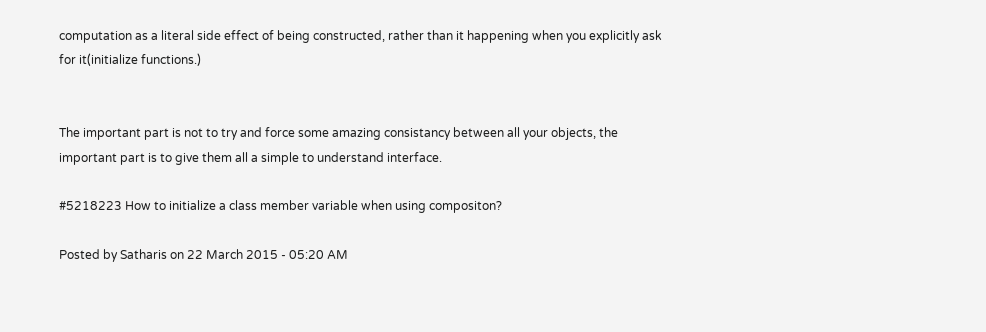computation as a literal side effect of being constructed, rather than it happening when you explicitly ask for it(initialize functions.)


The important part is not to try and force some amazing consistancy between all your objects, the important part is to give them all a simple to understand interface.

#5218223 How to initialize a class member variable when using compositon?

Posted by Satharis on 22 March 2015 - 05:20 AM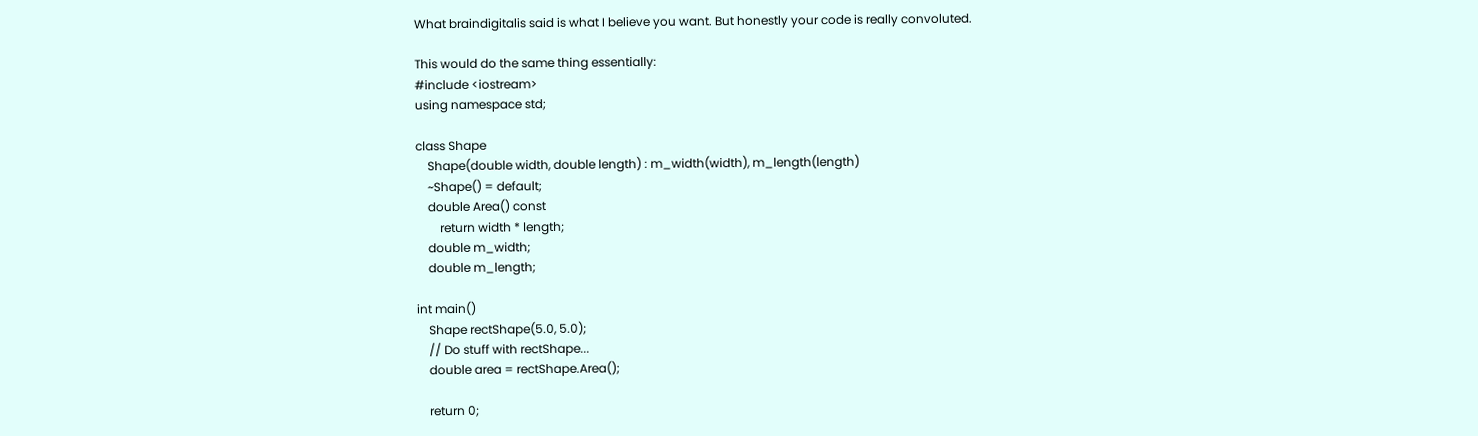What braindigitalis said is what I believe you want. But honestly your code is really convoluted.

This would do the same thing essentially:
#include <iostream>
using namespace std;

class Shape
    Shape(double width, double length) : m_width(width), m_length(length)
    ~Shape() = default;
    double Area() const
        return width * length;
    double m_width;
    double m_length;

int main()
    Shape rectShape(5.0, 5.0);
    // Do stuff with rectShape...
    double area = rectShape.Area();

    return 0;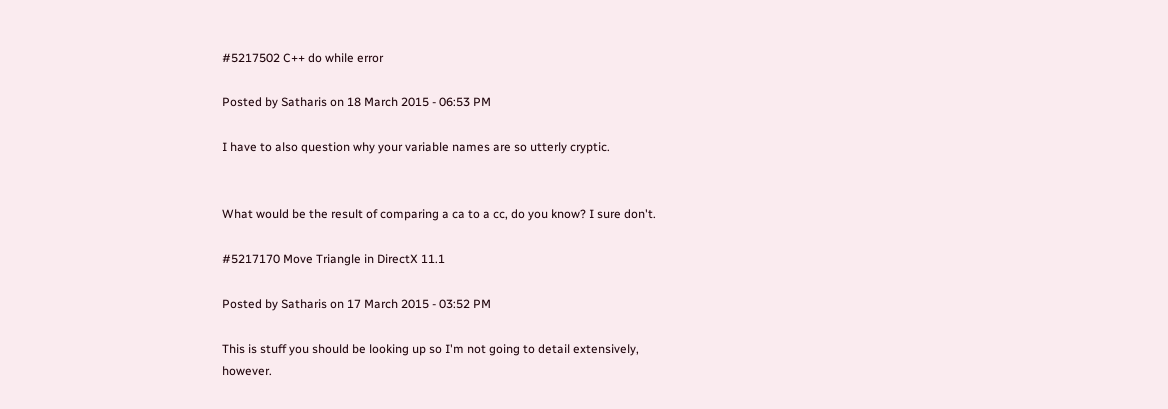#5217502 C++ do while error

Posted by Satharis on 18 March 2015 - 06:53 PM

I have to also question why your variable names are so utterly cryptic.


What would be the result of comparing a ca to a cc, do you know? I sure don't.

#5217170 Move Triangle in DirectX 11.1

Posted by Satharis on 17 March 2015 - 03:52 PM

This is stuff you should be looking up so I'm not going to detail extensively, however.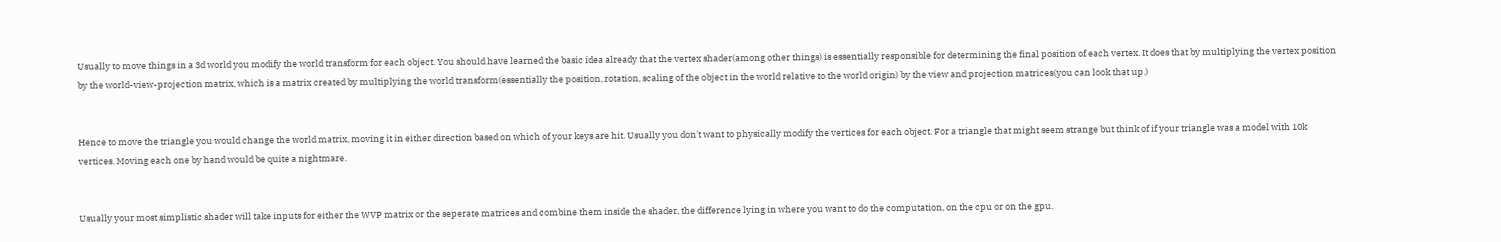Usually to move things in a 3d world you modify the world transform for each object. You should have learned the basic idea already that the vertex shader(among other things) is essentially responsible for determining the final position of each vertex. It does that by multiplying the vertex position by the world-view-projection matrix, which is a matrix created by multiplying the world transform(essentially the position, rotation, scaling of the object in the world relative to the world origin) by the view and projection matrices(you can look that up.)


Hence to move the triangle you would change the world matrix, moving it in either direction based on which of your keys are hit. Usually you don't want to physically modify the vertices for each object. For a triangle that might seem strange but think of if your triangle was a model with 10k vertices. Moving each one by hand would be quite a nightmare.


Usually your most simplistic shader will take inputs for either the WVP matrix or the seperate matrices and combine them inside the shader, the difference lying in where you want to do the computation, on the cpu or on the gpu.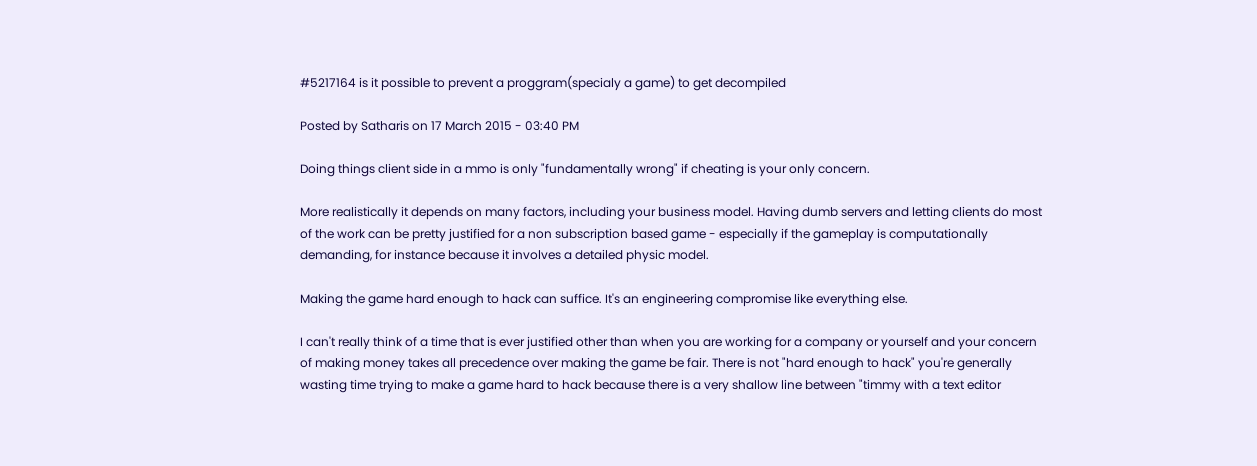#5217164 is it possible to prevent a proggram(specialy a game) to get decompiled

Posted by Satharis on 17 March 2015 - 03:40 PM

Doing things client side in a mmo is only "fundamentally wrong" if cheating is your only concern.

More realistically it depends on many factors, including your business model. Having dumb servers and letting clients do most of the work can be pretty justified for a non subscription based game - especially if the gameplay is computationally demanding, for instance because it involves a detailed physic model.

Making the game hard enough to hack can suffice. It's an engineering compromise like everything else.

I can't really think of a time that is ever justified other than when you are working for a company or yourself and your concern of making money takes all precedence over making the game be fair. There is not "hard enough to hack" you're generally wasting time trying to make a game hard to hack because there is a very shallow line between "timmy with a text editor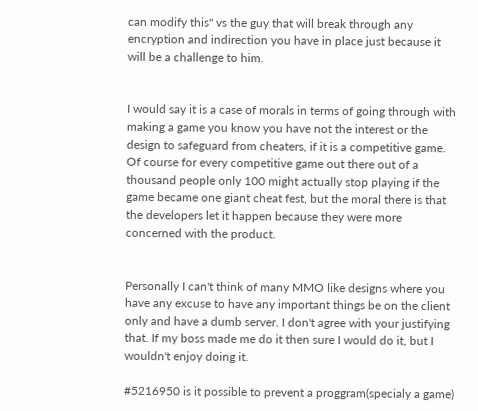can modify this" vs the guy that will break through any encryption and indirection you have in place just because it will be a challenge to him.


I would say it is a case of morals in terms of going through with making a game you know you have not the interest or the design to safeguard from cheaters, if it is a competitive game. Of course for every competitive game out there out of a thousand people only 100 might actually stop playing if the game became one giant cheat fest, but the moral there is that the developers let it happen because they were more concerned with the product.


Personally I can't think of many MMO like designs where you have any excuse to have any important things be on the client only and have a dumb server. I don't agree with your justifying that. If my boss made me do it then sure I would do it, but I wouldn't enjoy doing it.

#5216950 is it possible to prevent a proggram(specialy a game)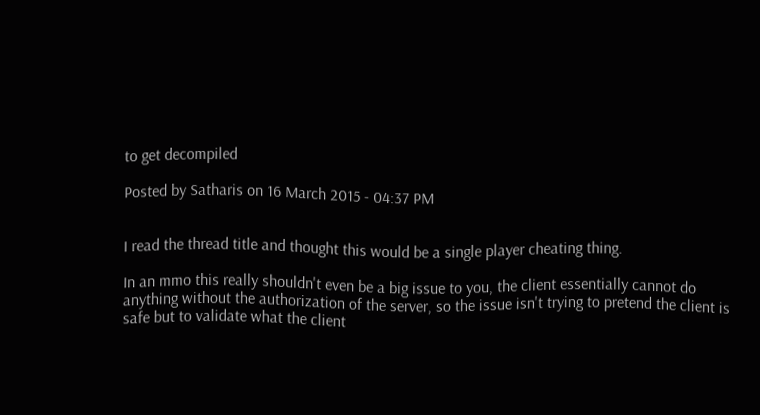to get decompiled

Posted by Satharis on 16 March 2015 - 04:37 PM


I read the thread title and thought this would be a single player cheating thing.

In an mmo this really shouldn't even be a big issue to you, the client essentially cannot do anything without the authorization of the server, so the issue isn't trying to pretend the client is safe but to validate what the client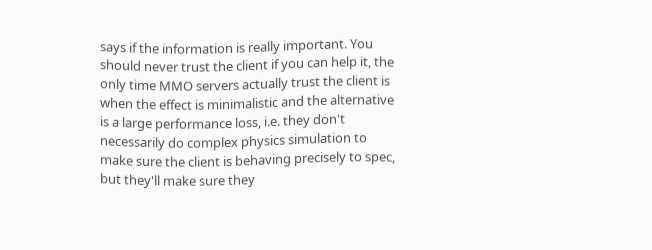says if the information is really important. You should never trust the client if you can help it, the only time MMO servers actually trust the client is when the effect is minimalistic and the alternative is a large performance loss, i.e. they don't necessarily do complex physics simulation to make sure the client is behaving precisely to spec, but they'll make sure they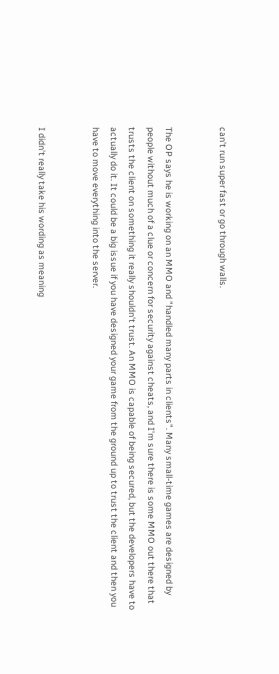can't run super fast or go through walls.


The OP says he is working on an MMO and "handled many parts in clients". Many small-time games are designed by people without much of a clue or concern for security against cheats, and I'm sure there is some MMO out there that trusts the client on something it really shouldn't trust. An MMO is capable of being secured, but the developers have to actually do it. It could be a big issue if you have designed your game from the ground up to trust the client and then you have to move everything into the server.


I didn't really take his wording as meaning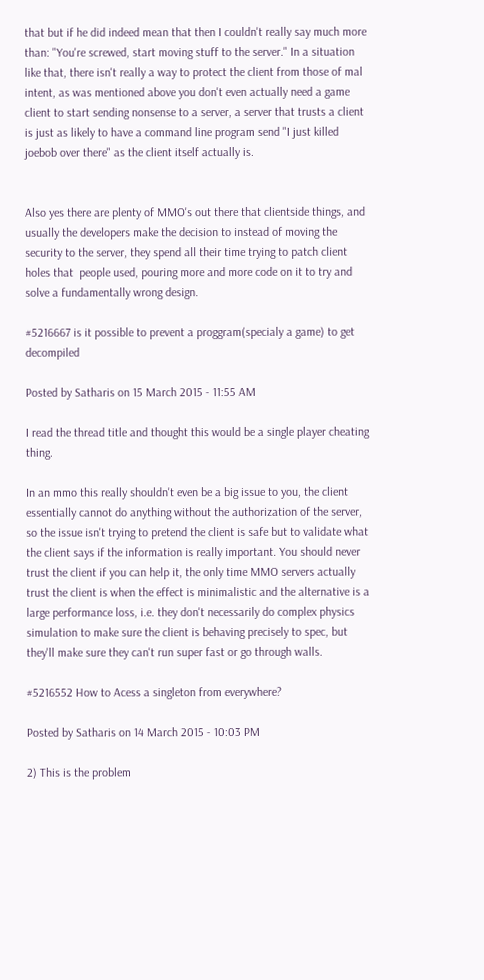that but if he did indeed mean that then I couldn't really say much more than: "You're screwed, start moving stuff to the server." In a situation like that, there isn't really a way to protect the client from those of mal intent, as was mentioned above you don't even actually need a game client to start sending nonsense to a server, a server that trusts a client is just as likely to have a command line program send "I just killed joebob over there" as the client itself actually is.


Also yes there are plenty of MMO's out there that clientside things, and usually the developers make the decision to instead of moving the security to the server, they spend all their time trying to patch client holes that  people used, pouring more and more code on it to try and solve a fundamentally wrong design.

#5216667 is it possible to prevent a proggram(specialy a game) to get decompiled

Posted by Satharis on 15 March 2015 - 11:55 AM

I read the thread title and thought this would be a single player cheating thing.

In an mmo this really shouldn't even be a big issue to you, the client essentially cannot do anything without the authorization of the server, so the issue isn't trying to pretend the client is safe but to validate what the client says if the information is really important. You should never trust the client if you can help it, the only time MMO servers actually trust the client is when the effect is minimalistic and the alternative is a large performance loss, i.e. they don't necessarily do complex physics simulation to make sure the client is behaving precisely to spec, but they'll make sure they can't run super fast or go through walls.

#5216552 How to Acess a singleton from everywhere?

Posted by Satharis on 14 March 2015 - 10:03 PM

2) This is the problem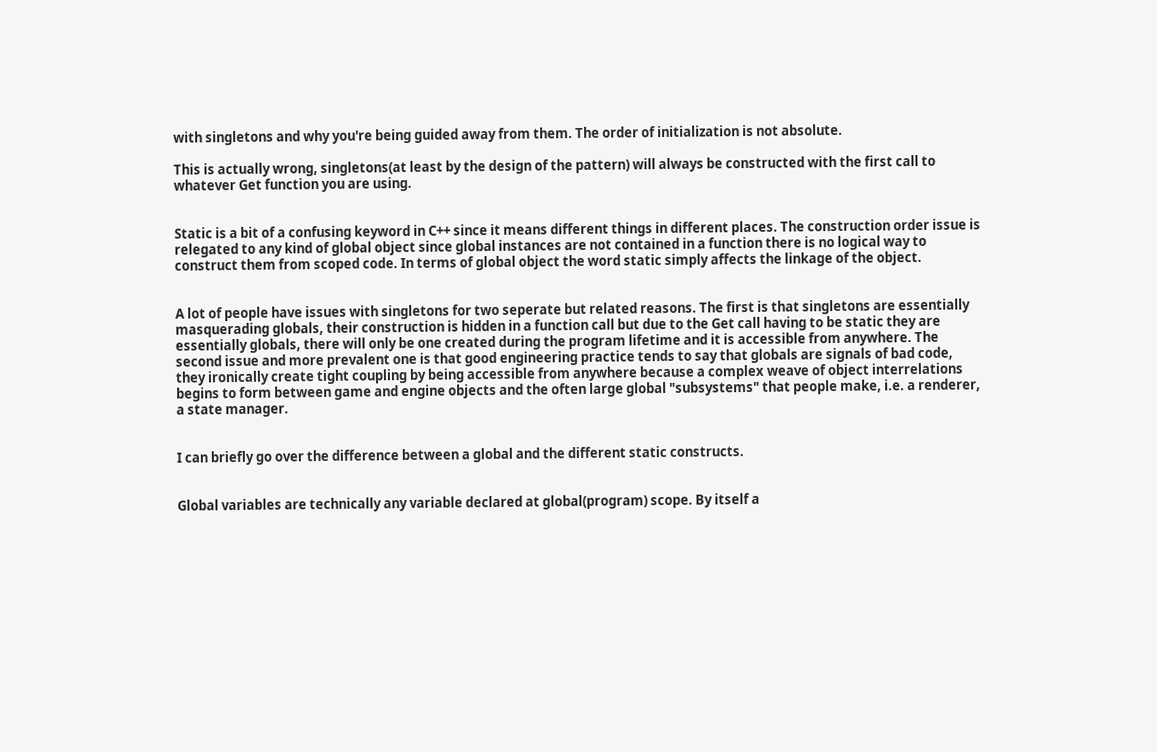with singletons and why you're being guided away from them. The order of initialization is not absolute.

This is actually wrong, singletons(at least by the design of the pattern) will always be constructed with the first call to whatever Get function you are using.


Static is a bit of a confusing keyword in C++ since it means different things in different places. The construction order issue is relegated to any kind of global object since global instances are not contained in a function there is no logical way to construct them from scoped code. In terms of global object the word static simply affects the linkage of the object.


A lot of people have issues with singletons for two seperate but related reasons. The first is that singletons are essentially masquerading globals, their construction is hidden in a function call but due to the Get call having to be static they are essentially globals, there will only be one created during the program lifetime and it is accessible from anywhere. The second issue and more prevalent one is that good engineering practice tends to say that globals are signals of bad code, they ironically create tight coupling by being accessible from anywhere because a complex weave of object interrelations begins to form between game and engine objects and the often large global "subsystems" that people make, i.e. a renderer, a state manager.


I can briefly go over the difference between a global and the different static constructs.


Global variables are technically any variable declared at global(program) scope. By itself a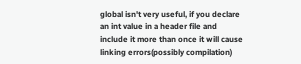global isn't very useful, if you declare an int value in a header file and include it more than once it will cause linking errors(possibly compilation)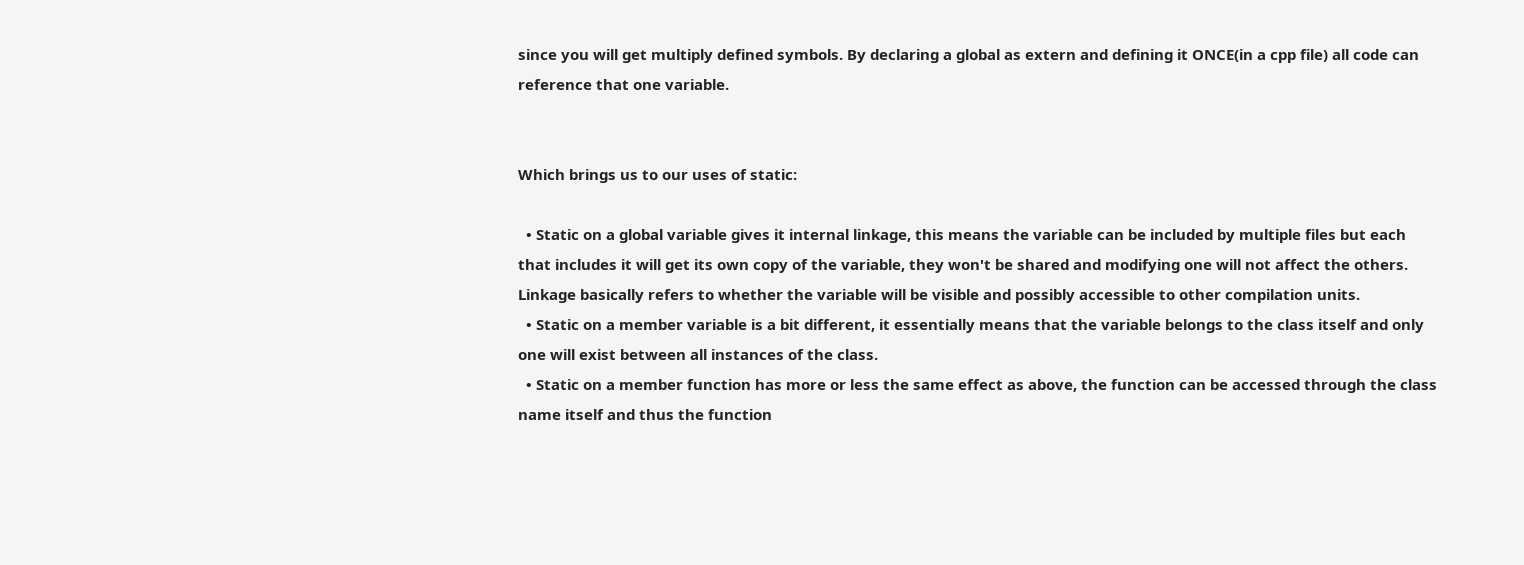since you will get multiply defined symbols. By declaring a global as extern and defining it ONCE(in a cpp file) all code can reference that one variable.


Which brings us to our uses of static:

  • Static on a global variable gives it internal linkage, this means the variable can be included by multiple files but each that includes it will get its own copy of the variable, they won't be shared and modifying one will not affect the others. Linkage basically refers to whether the variable will be visible and possibly accessible to other compilation units.
  • Static on a member variable is a bit different, it essentially means that the variable belongs to the class itself and only one will exist between all instances of the class.
  • Static on a member function has more or less the same effect as above, the function can be accessed through the class name itself and thus the function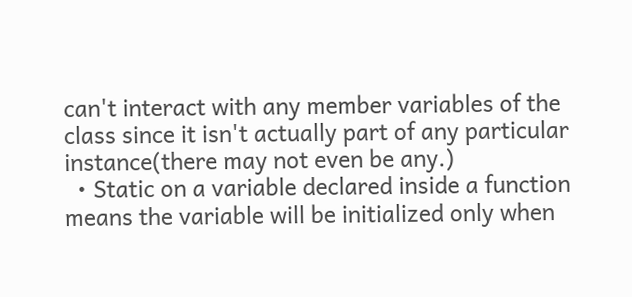can't interact with any member variables of the class since it isn't actually part of any particular instance(there may not even be any.)
  • Static on a variable declared inside a function means the variable will be initialized only when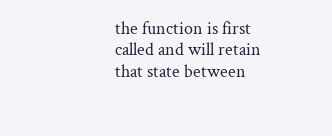the function is first called and will retain that state between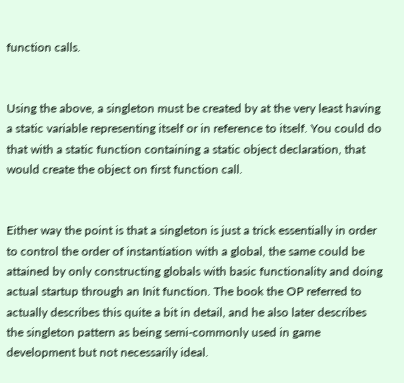function calls.


Using the above, a singleton must be created by at the very least having a static variable representing itself or in reference to itself. You could do that with a static function containing a static object declaration, that would create the object on first function call.


Either way the point is that a singleton is just a trick essentially in order to control the order of instantiation with a global, the same could be attained by only constructing globals with basic functionality and doing actual startup through an Init function. The book the OP referred to actually describes this quite a bit in detail, and he also later describes the singleton pattern as being semi-commonly used in game development but not necessarily ideal.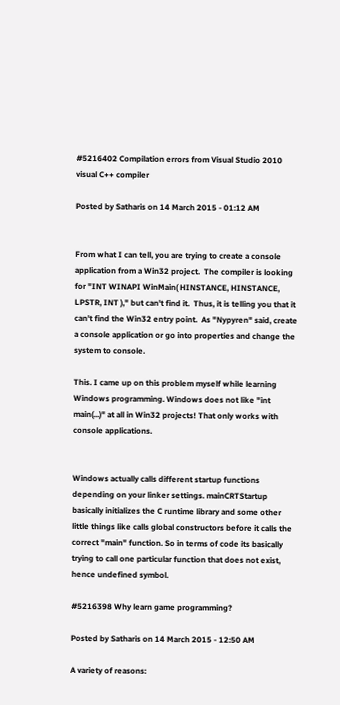#5216402 Compilation errors from Visual Studio 2010 visual C++ compiler

Posted by Satharis on 14 March 2015 - 01:12 AM


From what I can tell, you are trying to create a console application from a Win32 project.  The compiler is looking for "INT WINAPI WinMain( HINSTANCE, HINSTANCE, LPSTR, INT )," but can't find it.  Thus, it is telling you that it can't find the Win32 entry point.  As "Nypyren" said, create a console application or go into properties and change the system to console.

This. I came up on this problem myself while learning Windows programming. Windows does not like "int main(...)" at all in Win32 projects! That only works with console applications.


Windows actually calls different startup functions depending on your linker settings. mainCRTStartup basically initializes the C runtime library and some other little things like calls global constructors before it calls the correct "main" function. So in terms of code its basically trying to call one particular function that does not exist, hence undefined symbol.

#5216398 Why learn game programming?

Posted by Satharis on 14 March 2015 - 12:50 AM

A variety of reasons: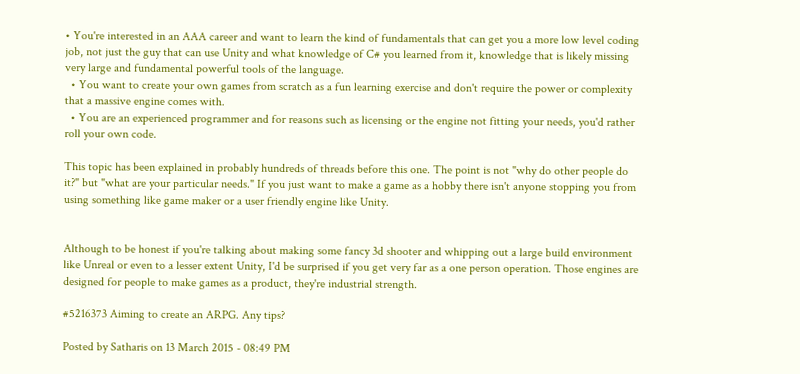• You're interested in an AAA career and want to learn the kind of fundamentals that can get you a more low level coding job, not just the guy that can use Unity and what knowledge of C# you learned from it, knowledge that is likely missing very large and fundamental powerful tools of the language.
  • You want to create your own games from scratch as a fun learning exercise and don't require the power or complexity that a massive engine comes with.
  • You are an experienced programmer and for reasons such as licensing or the engine not fitting your needs, you'd rather roll your own code.

This topic has been explained in probably hundreds of threads before this one. The point is not "why do other people do it?" but "what are your particular needs." If you just want to make a game as a hobby there isn't anyone stopping you from using something like game maker or a user friendly engine like Unity.


Although to be honest if you're talking about making some fancy 3d shooter and whipping out a large build environment like Unreal or even to a lesser extent Unity, I'd be surprised if you get very far as a one person operation. Those engines are designed for people to make games as a product, they're industrial strength.

#5216373 Aiming to create an ARPG. Any tips?

Posted by Satharis on 13 March 2015 - 08:49 PM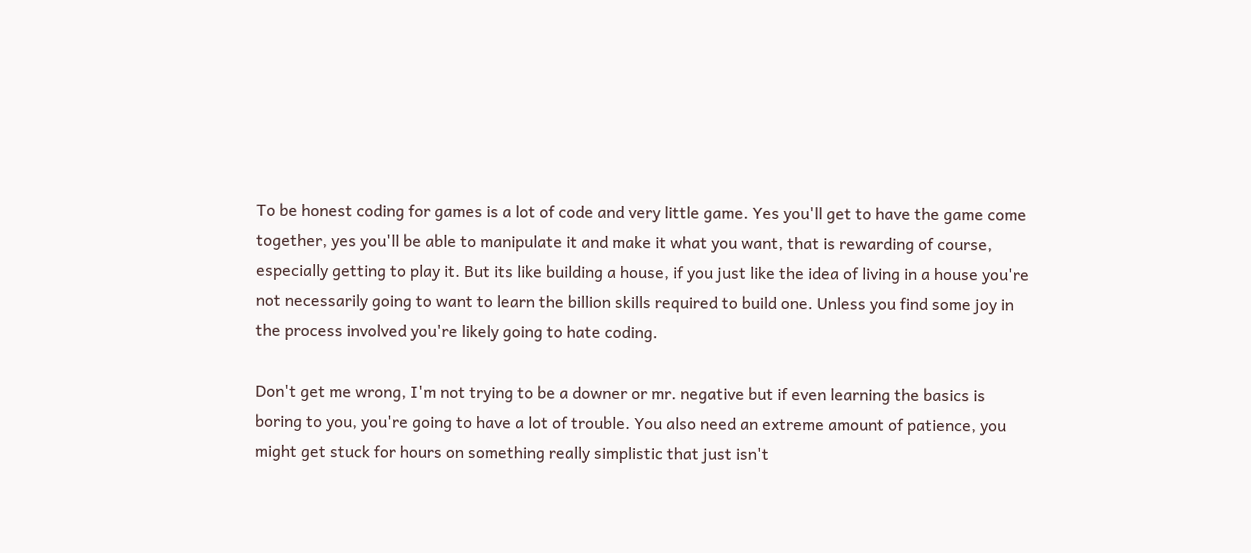To be honest coding for games is a lot of code and very little game. Yes you'll get to have the game come together, yes you'll be able to manipulate it and make it what you want, that is rewarding of course, especially getting to play it. But its like building a house, if you just like the idea of living in a house you're not necessarily going to want to learn the billion skills required to build one. Unless you find some joy in the process involved you're likely going to hate coding.

Don't get me wrong, I'm not trying to be a downer or mr. negative but if even learning the basics is boring to you, you're going to have a lot of trouble. You also need an extreme amount of patience, you might get stuck for hours on something really simplistic that just isn't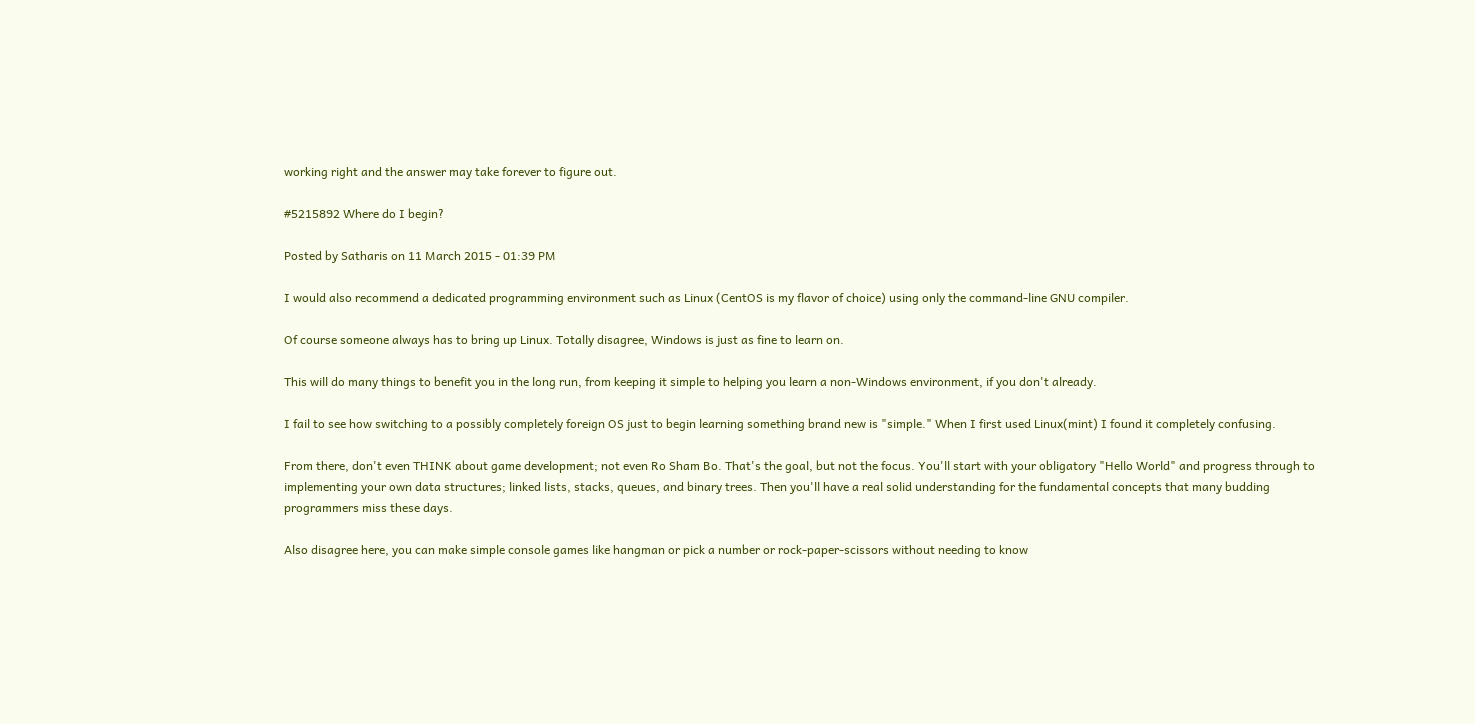working right and the answer may take forever to figure out.

#5215892 Where do I begin?

Posted by Satharis on 11 March 2015 - 01:39 PM

I would also recommend a dedicated programming environment such as Linux (CentOS is my flavor of choice) using only the command-line GNU compiler.

Of course someone always has to bring up Linux. Totally disagree, Windows is just as fine to learn on.

This will do many things to benefit you in the long run, from keeping it simple to helping you learn a non-Windows environment, if you don't already.

I fail to see how switching to a possibly completely foreign OS just to begin learning something brand new is "simple." When I first used Linux(mint) I found it completely confusing.

From there, don't even THINK about game development; not even Ro Sham Bo. That's the goal, but not the focus. You'll start with your obligatory "Hello World" and progress through to implementing your own data structures; linked lists, stacks, queues, and binary trees. Then you'll have a real solid understanding for the fundamental concepts that many budding programmers miss these days.

Also disagree here, you can make simple console games like hangman or pick a number or rock-paper-scissors without needing to know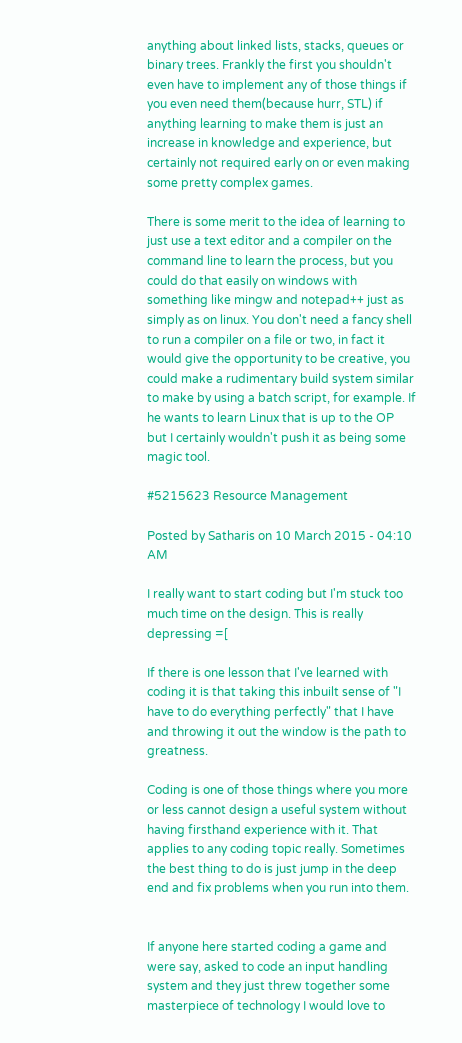anything about linked lists, stacks, queues or binary trees. Frankly the first you shouldn't even have to implement any of those things if you even need them(because hurr, STL) if anything learning to make them is just an increase in knowledge and experience, but certainly not required early on or even making some pretty complex games.

There is some merit to the idea of learning to just use a text editor and a compiler on the command line to learn the process, but you could do that easily on windows with something like mingw and notepad++ just as simply as on linux. You don't need a fancy shell to run a compiler on a file or two, in fact it would give the opportunity to be creative, you could make a rudimentary build system similar to make by using a batch script, for example. If he wants to learn Linux that is up to the OP but I certainly wouldn't push it as being some magic tool.

#5215623 Resource Management

Posted by Satharis on 10 March 2015 - 04:10 AM

I really want to start coding but I'm stuck too much time on the design. This is really depressing =[

If there is one lesson that I've learned with coding it is that taking this inbuilt sense of "I have to do everything perfectly" that I have and throwing it out the window is the path to greatness.

Coding is one of those things where you more or less cannot design a useful system without having firsthand experience with it. That applies to any coding topic really. Sometimes the best thing to do is just jump in the deep end and fix problems when you run into them.


If anyone here started coding a game and were say, asked to code an input handling system and they just threw together some masterpiece of technology I would love to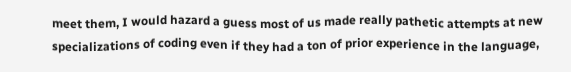meet them, I would hazard a guess most of us made really pathetic attempts at new specializations of coding even if they had a ton of prior experience in the language,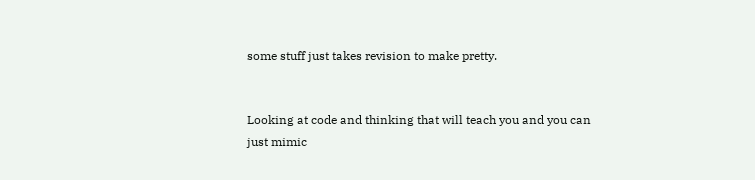some stuff just takes revision to make pretty.


Looking at code and thinking that will teach you and you can just mimic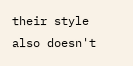their style also doesn't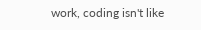work, coding isn't like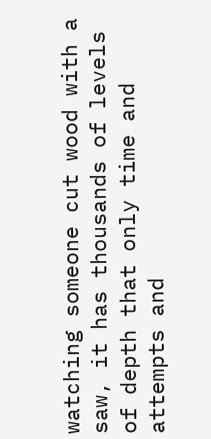watching someone cut wood with a saw, it has thousands of levels of depth that only time and attempts and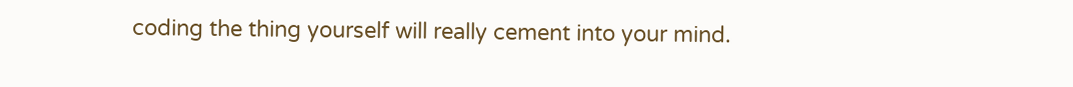coding the thing yourself will really cement into your mind.